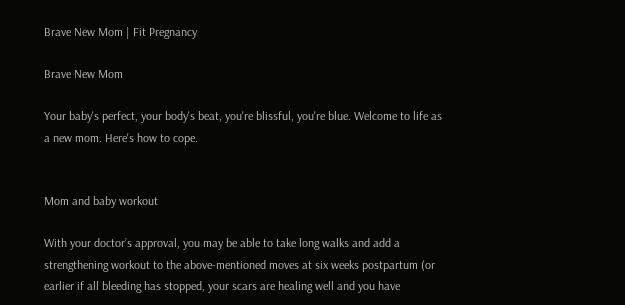Brave New Mom | Fit Pregnancy

Brave New Mom

Your baby's perfect, your body's beat, you're blissful, you're blue. Welcome to life as a new mom. Here's how to cope.


Mom and baby workout

With your doctor’s approval, you may be able to take long walks and add a strengthening workout to the above-mentioned moves at six weeks postpartum (or earlier if all bleeding has stopped, your scars are healing well and you have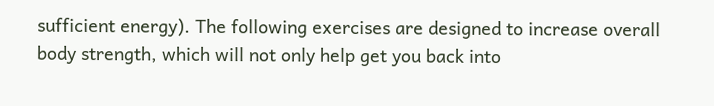sufficient energy). The following exercises are designed to increase overall body strength, which will not only help get you back into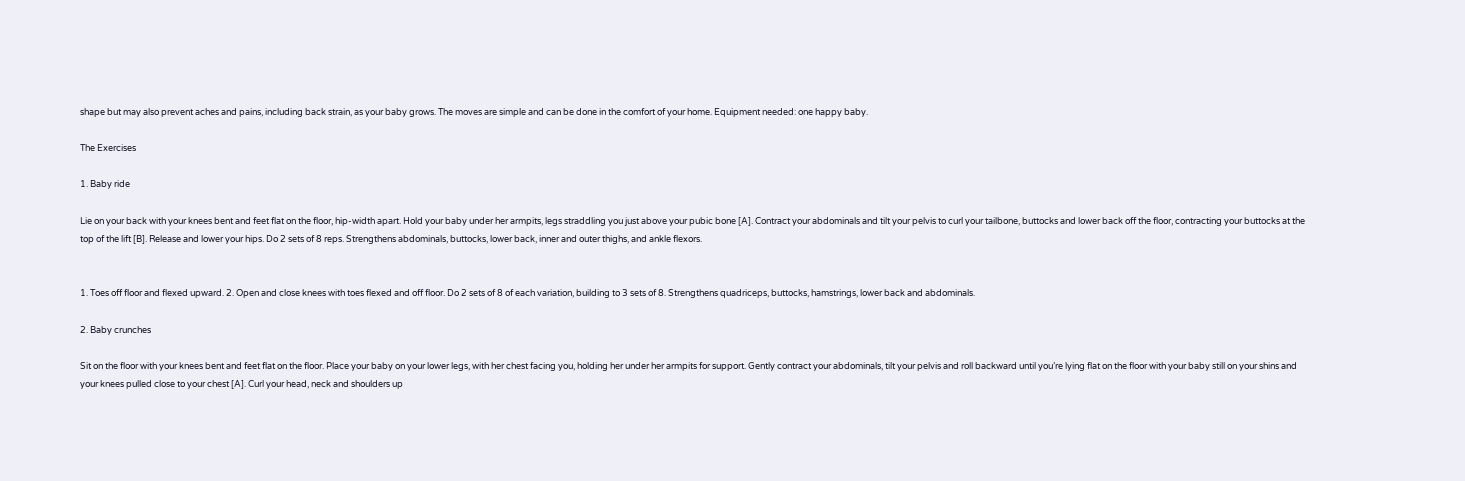shape but may also prevent aches and pains, including back strain, as your baby grows. The moves are simple and can be done in the comfort of your home. Equipment needed: one happy baby.

The Exercises

1. Baby ride

Lie on your back with your knees bent and feet flat on the floor, hip-width apart. Hold your baby under her armpits, legs straddling you just above your pubic bone [A]. Contract your abdominals and tilt your pelvis to curl your tailbone, buttocks and lower back off the floor, contracting your buttocks at the top of the lift [B]. Release and lower your hips. Do 2 sets of 8 reps. Strengthens abdominals, buttocks, lower back, inner and outer thighs, and ankle flexors.


1. Toes off floor and flexed upward. 2. Open and close knees with toes flexed and off floor. Do 2 sets of 8 of each variation, building to 3 sets of 8. Strengthens quadriceps, buttocks, hamstrings, lower back and abdominals.

2. Baby crunches

Sit on the floor with your knees bent and feet flat on the floor. Place your baby on your lower legs, with her chest facing you, holding her under her armpits for support. Gently contract your abdominals, tilt your pelvis and roll backward until you’re lying flat on the floor with your baby still on your shins and your knees pulled close to your chest [A]. Curl your head, neck and shoulders up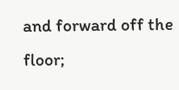and forward off the floor;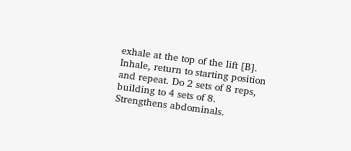exhale at the top of the lift [B]. Inhale, return to starting position and repeat. Do 2 sets of 8 reps, building to 4 sets of 8. Strengthens abdominals.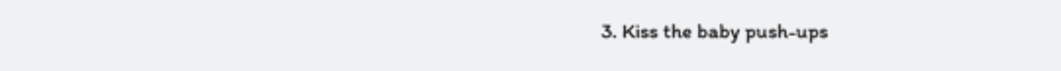3. Kiss the baby push-ups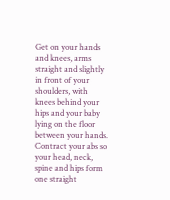Get on your hands and knees, arms straight and slightly in front of your shoulders, with knees behind your hips and your baby lying on the floor between your hands. Contract your abs so your head, neck, spine and hips form one straight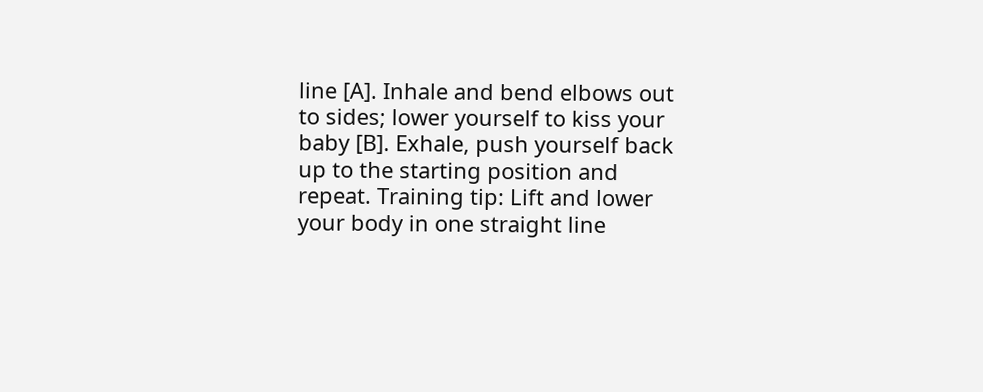line [A]. Inhale and bend elbows out to sides; lower yourself to kiss your baby [B]. Exhale, push yourself back up to the starting position and repeat. Training tip: Lift and lower your body in one straight line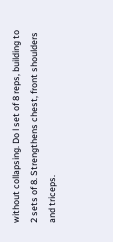without collapsing. Do l set of 8 reps, building to 2 sets of 8. Strengthens chest, front shoulders and triceps.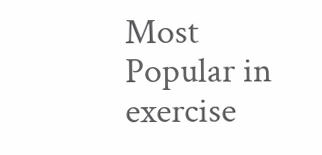Most Popular in exercise